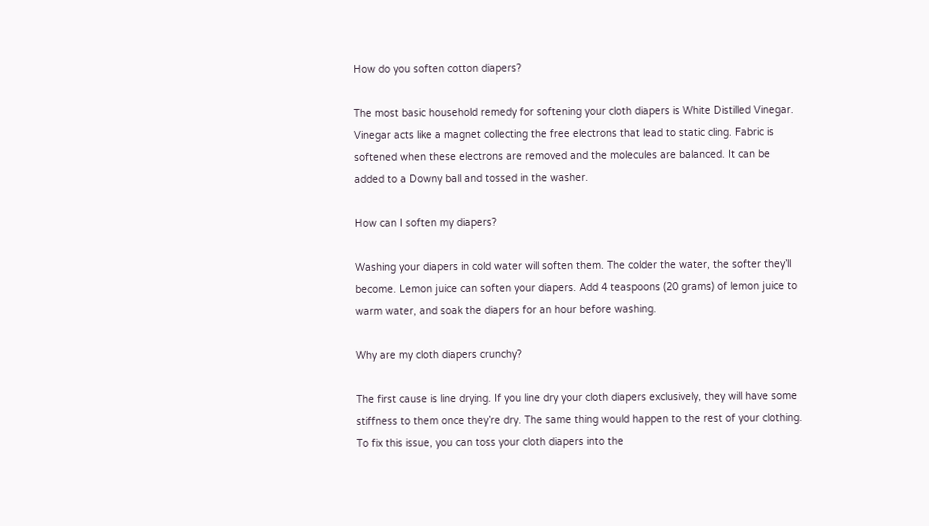How do you soften cotton diapers?

The most basic household remedy for softening your cloth diapers is White Distilled Vinegar. Vinegar acts like a magnet collecting the free electrons that lead to static cling. Fabric is softened when these electrons are removed and the molecules are balanced. It can be added to a Downy ball and tossed in the washer.

How can I soften my diapers?

Washing your diapers in cold water will soften them. The colder the water, the softer they’ll become. Lemon juice can soften your diapers. Add 4 teaspoons (20 grams) of lemon juice to warm water, and soak the diapers for an hour before washing.

Why are my cloth diapers crunchy?

The first cause is line drying. If you line dry your cloth diapers exclusively, they will have some stiffness to them once they’re dry. The same thing would happen to the rest of your clothing. To fix this issue, you can toss your cloth diapers into the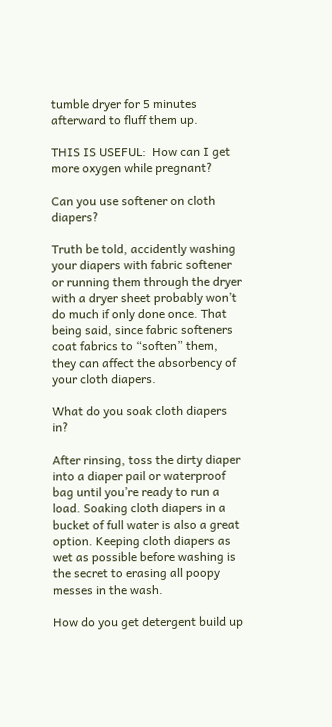tumble dryer for 5 minutes afterward to fluff them up.

THIS IS USEFUL:  How can I get more oxygen while pregnant?

Can you use softener on cloth diapers?

Truth be told, accidently washing your diapers with fabric softener or running them through the dryer with a dryer sheet probably won’t do much if only done once. That being said, since fabric softeners coat fabrics to “soften” them, they can affect the absorbency of your cloth diapers.

What do you soak cloth diapers in?

After rinsing, toss the dirty diaper into a diaper pail or waterproof bag until you’re ready to run a load. Soaking cloth diapers in a bucket of full water is also a great option. Keeping cloth diapers as wet as possible before washing is the secret to erasing all poopy messes in the wash.

How do you get detergent build up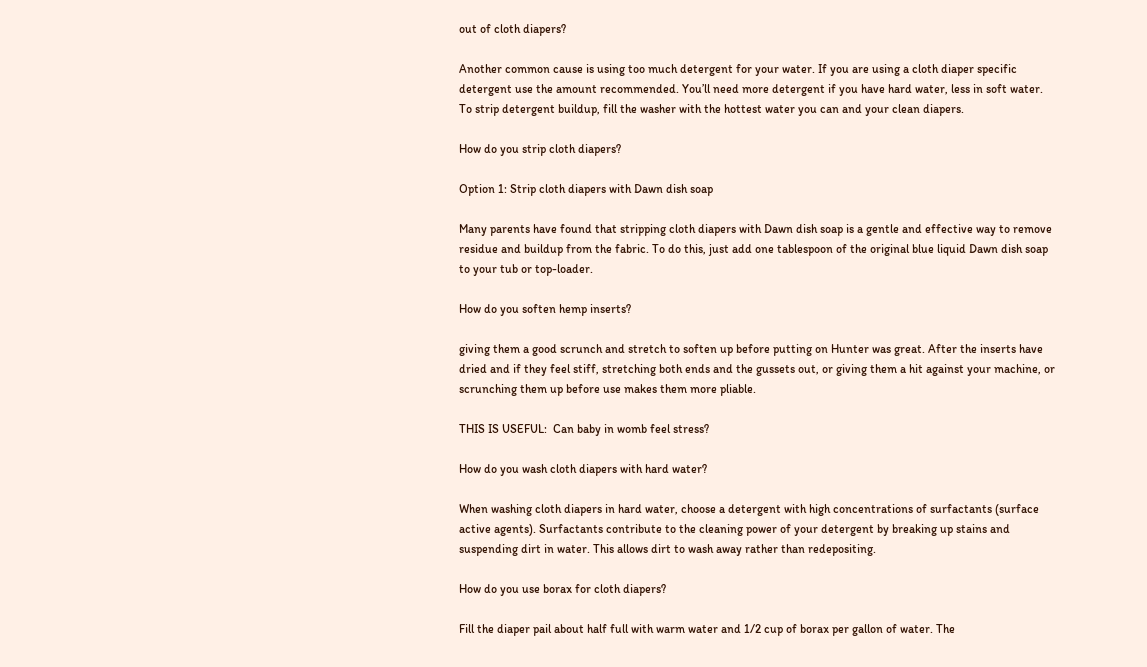out of cloth diapers?

Another common cause is using too much detergent for your water. If you are using a cloth diaper specific detergent use the amount recommended. You’ll need more detergent if you have hard water, less in soft water. To strip detergent buildup, fill the washer with the hottest water you can and your clean diapers.

How do you strip cloth diapers?

Option 1: Strip cloth diapers with Dawn dish soap

Many parents have found that stripping cloth diapers with Dawn dish soap is a gentle and effective way to remove residue and buildup from the fabric. To do this, just add one tablespoon of the original blue liquid Dawn dish soap to your tub or top-loader.

How do you soften hemp inserts?

giving them a good scrunch and stretch to soften up before putting on Hunter was great. After the inserts have dried and if they feel stiff, stretching both ends and the gussets out, or giving them a hit against your machine, or scrunching them up before use makes them more pliable.

THIS IS USEFUL:  Can baby in womb feel stress?

How do you wash cloth diapers with hard water?

When washing cloth diapers in hard water, choose a detergent with high concentrations of surfactants (surface active agents). Surfactants contribute to the cleaning power of your detergent by breaking up stains and suspending dirt in water. This allows dirt to wash away rather than redepositing.

How do you use borax for cloth diapers?

Fill the diaper pail about half full with warm water and 1/2 cup of borax per gallon of water. The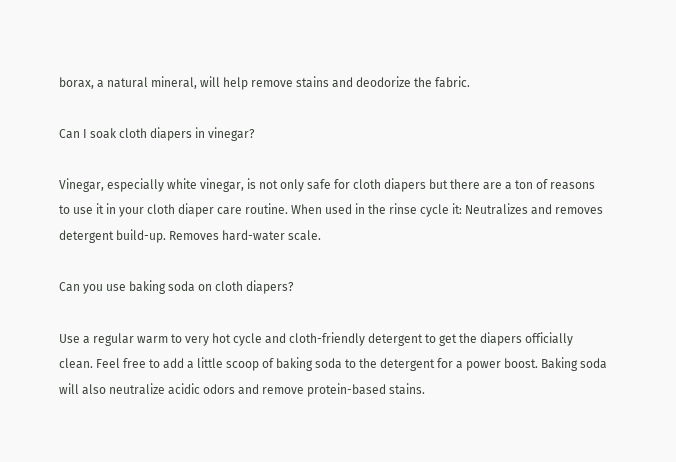borax, a natural mineral, will help remove stains and deodorize the fabric.

Can I soak cloth diapers in vinegar?

Vinegar, especially white vinegar, is not only safe for cloth diapers but there are a ton of reasons to use it in your cloth diaper care routine. When used in the rinse cycle it: Neutralizes and removes detergent build-up. Removes hard-water scale.

Can you use baking soda on cloth diapers?

Use a regular warm to very hot cycle and cloth-friendly detergent to get the diapers officially clean. Feel free to add a little scoop of baking soda to the detergent for a power boost. Baking soda will also neutralize acidic odors and remove protein-based stains.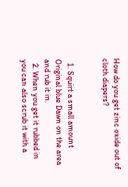How do you get zinc oxide out of cloth diapers?


  1. Squirt a small amount Original blue Dawn on the area and rub it in.
  2. When you get it rubbed in you can also scrub it with a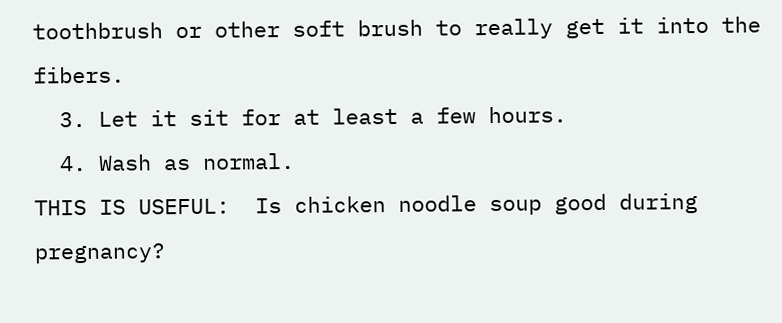toothbrush or other soft brush to really get it into the fibers.
  3. Let it sit for at least a few hours.
  4. Wash as normal.
THIS IS USEFUL:  Is chicken noodle soup good during pregnancy?